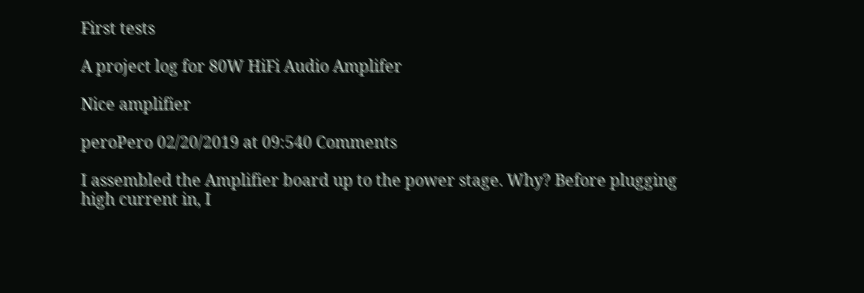First tests

A project log for 80W HiFi Audio Amplifer

Nice amplifier

peroPero 02/20/2019 at 09:540 Comments

I assembled the Amplifier board up to the power stage. Why? Before plugging high current in, I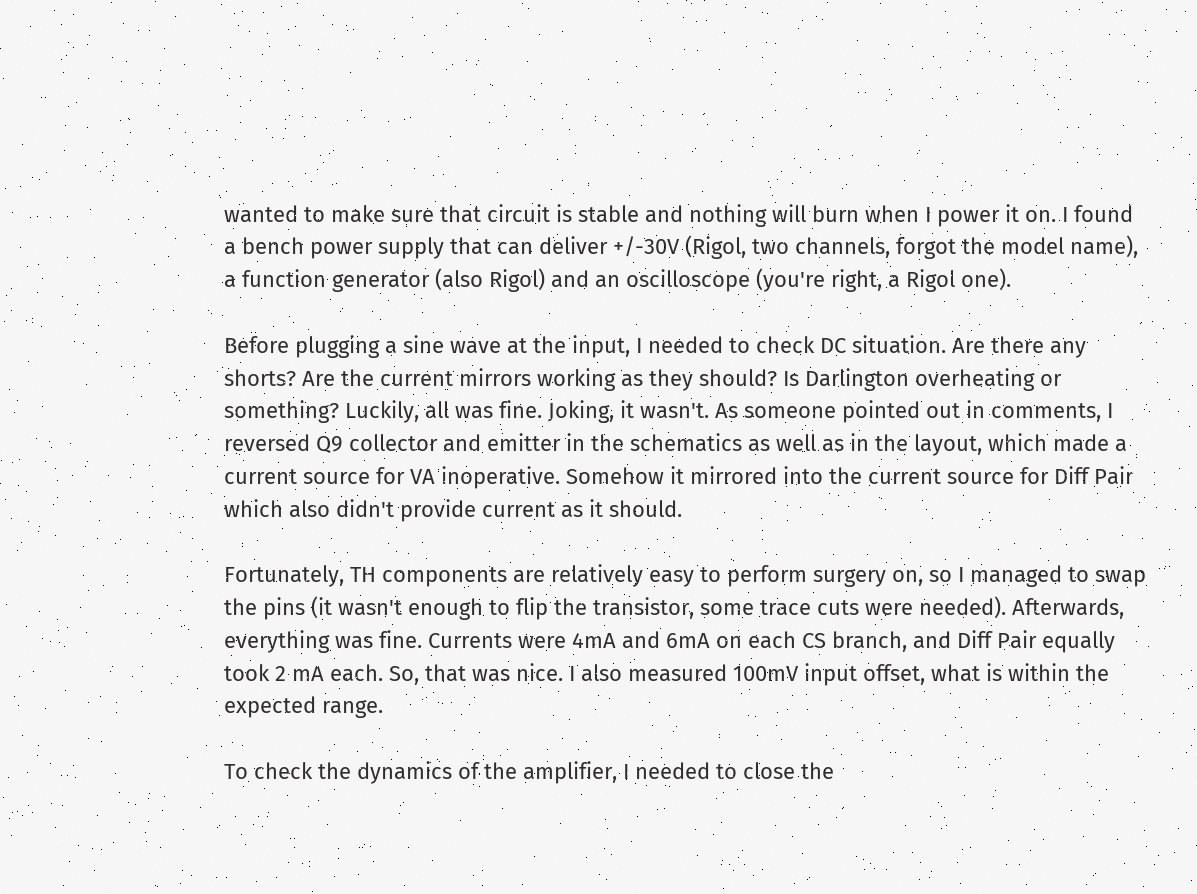wanted to make sure that circuit is stable and nothing will burn when I power it on. I found a bench power supply that can deliver +/-30V (Rigol, two channels, forgot the model name), a function generator (also Rigol) and an oscilloscope (you're right, a Rigol one).

Before plugging a sine wave at the input, I needed to check DC situation. Are there any shorts? Are the current mirrors working as they should? Is Darlington overheating or something? Luckily, all was fine. Joking, it wasn't. As someone pointed out in comments, I reversed Q9 collector and emitter in the schematics as well as in the layout, which made a current source for VA inoperative. Somehow it mirrored into the current source for Diff Pair which also didn't provide current as it should.

Fortunately, TH components are relatively easy to perform surgery on, so I managed to swap the pins (it wasn't enough to flip the transistor, some trace cuts were needed). Afterwards, everything was fine. Currents were 4mA and 6mA on each CS branch, and Diff Pair equally took 2 mA each. So, that was nice. I also measured 100mV input offset, what is within the expected range.

To check the dynamics of the amplifier, I needed to close the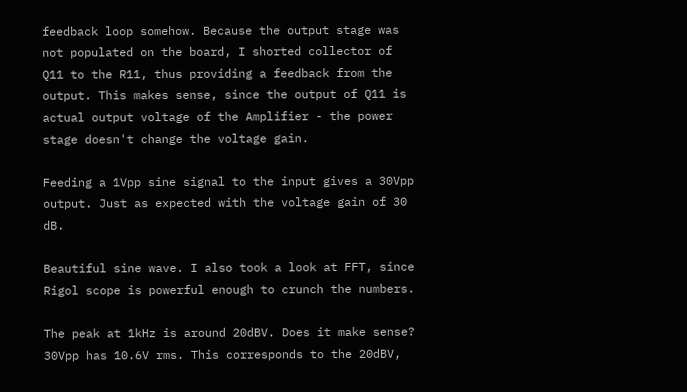feedback loop somehow. Because the output stage was not populated on the board, I shorted collector of Q11 to the R11, thus providing a feedback from the output. This makes sense, since the output of Q11 is actual output voltage of the Amplifier - the power stage doesn't change the voltage gain.

Feeding a 1Vpp sine signal to the input gives a 30Vpp output. Just as expected with the voltage gain of 30 dB.

Beautiful sine wave. I also took a look at FFT, since Rigol scope is powerful enough to crunch the numbers.

The peak at 1kHz is around 20dBV. Does it make sense? 30Vpp has 10.6V rms. This corresponds to the 20dBV,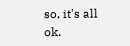so, it's all ok.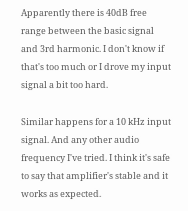Apparently there is 40dB free range between the basic signal and 3rd harmonic. I don't know if that's too much or I drove my input signal a bit too hard.

Similar happens for a 10 kHz input signal. And any other audio frequency I've tried. I think it's safe to say that amplifier's stable and it works as expected.